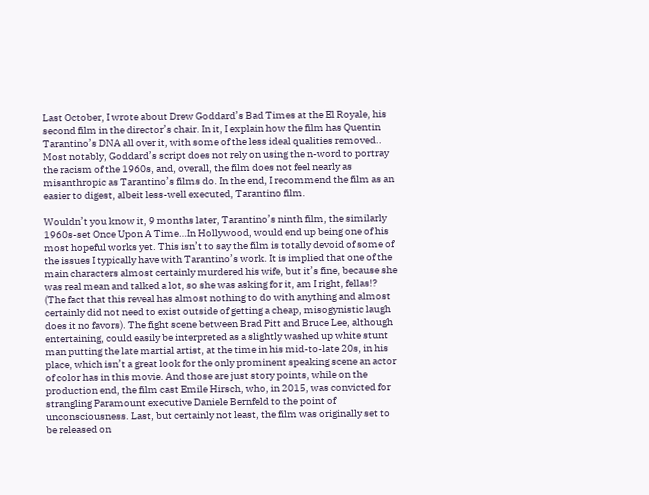Last October, I wrote about Drew Goddard’s Bad Times at the El Royale, his second film in the director’s chair. In it, I explain how the film has Quentin Tarantino’s DNA all over it, with some of the less ideal qualities removed.. Most notably, Goddard’s script does not rely on using the n-word to portray the racism of the 1960s, and, overall, the film does not feel nearly as misanthropic as Tarantino’s films do. In the end, I recommend the film as an easier to digest, albeit less-well executed, Tarantino film.

Wouldn’t you know it, 9 months later, Tarantino’s ninth film, the similarly 1960s-set Once Upon A Time…In Hollywood, would end up being one of his most hopeful works yet. This isn’t to say the film is totally devoid of some of the issues I typically have with Tarantino’s work. It is implied that one of the main characters almost certainly murdered his wife, but it’s fine, because she was real mean and talked a lot, so she was asking for it, am I right, fellas!? (The fact that this reveal has almost nothing to do with anything and almost certainly did not need to exist outside of getting a cheap, misogynistic laugh does it no favors). The fight scene between Brad Pitt and Bruce Lee, although entertaining, could easily be interpreted as a slightly washed up white stunt man putting the late martial artist, at the time in his mid-to-late 20s, in his place, which isn’t a great look for the only prominent speaking scene an actor of color has in this movie. And those are just story points, while on the production end, the film cast Emile Hirsch, who, in 2015, was convicted for strangling Paramount executive Daniele Bernfeld to the point of unconsciousness. Last, but certainly not least, the film was originally set to be released on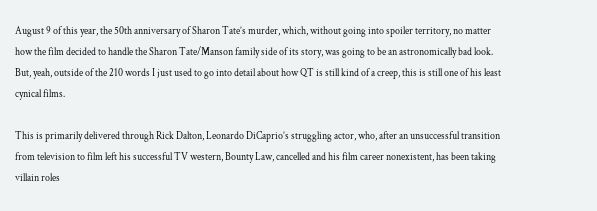August 9 of this year, the 50th anniversary of Sharon Tate’s murder, which, without going into spoiler territory, no matter how the film decided to handle the Sharon Tate/Manson family side of its story, was going to be an astronomically bad look. But, yeah, outside of the 210 words I just used to go into detail about how QT is still kind of a creep, this is still one of his least cynical films.

This is primarily delivered through Rick Dalton, Leonardo DiCaprio’s struggling actor, who, after an unsuccessful transition from television to film left his successful TV western, Bounty Law, cancelled and his film career nonexistent, has been taking villain roles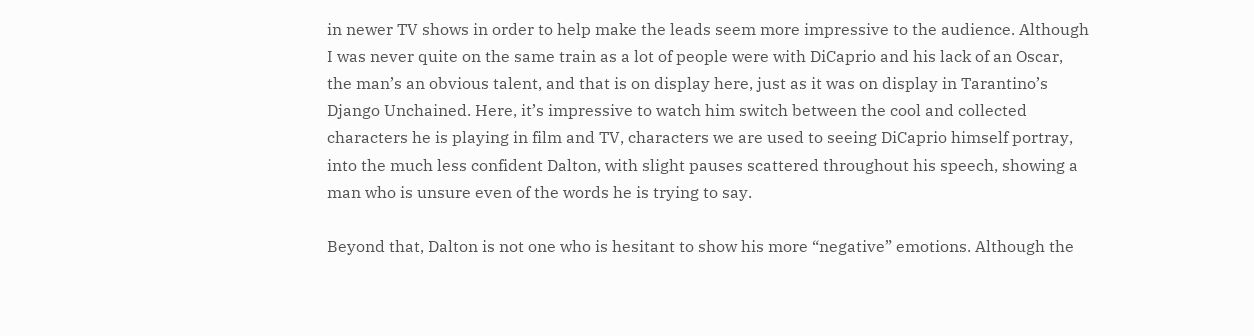in newer TV shows in order to help make the leads seem more impressive to the audience. Although I was never quite on the same train as a lot of people were with DiCaprio and his lack of an Oscar, the man’s an obvious talent, and that is on display here, just as it was on display in Tarantino’s Django Unchained. Here, it’s impressive to watch him switch between the cool and collected characters he is playing in film and TV, characters we are used to seeing DiCaprio himself portray, into the much less confident Dalton, with slight pauses scattered throughout his speech, showing a man who is unsure even of the words he is trying to say.

Beyond that, Dalton is not one who is hesitant to show his more “negative” emotions. Although the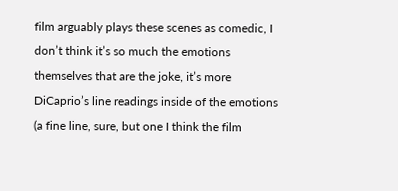film arguably plays these scenes as comedic, I don’t think it’s so much the emotions themselves that are the joke, it’s more DiCaprio’s line readings inside of the emotions (a fine line, sure, but one I think the film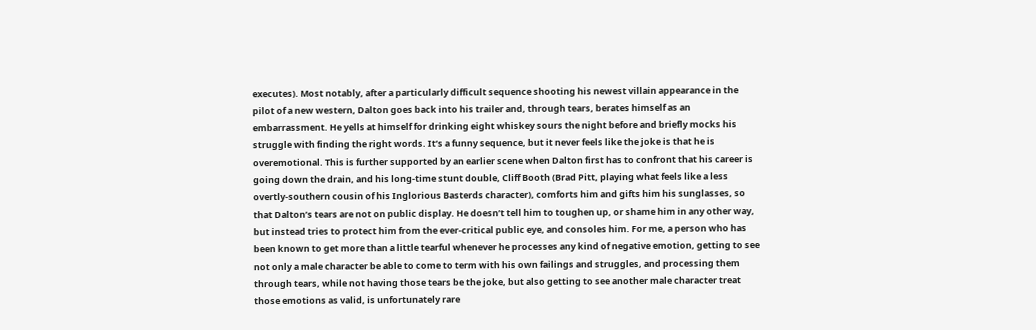executes). Most notably, after a particularly difficult sequence shooting his newest villain appearance in the pilot of a new western, Dalton goes back into his trailer and, through tears, berates himself as an embarrassment. He yells at himself for drinking eight whiskey sours the night before and briefly mocks his struggle with finding the right words. It’s a funny sequence, but it never feels like the joke is that he is overemotional. This is further supported by an earlier scene when Dalton first has to confront that his career is going down the drain, and his long-time stunt double, Cliff Booth (Brad Pitt, playing what feels like a less overtly-southern cousin of his Inglorious Basterds character), comforts him and gifts him his sunglasses, so that Dalton’s tears are not on public display. He doesn’t tell him to toughen up, or shame him in any other way, but instead tries to protect him from the ever-critical public eye, and consoles him. For me, a person who has been known to get more than a little tearful whenever he processes any kind of negative emotion, getting to see not only a male character be able to come to term with his own failings and struggles, and processing them through tears, while not having those tears be the joke, but also getting to see another male character treat those emotions as valid, is unfortunately rare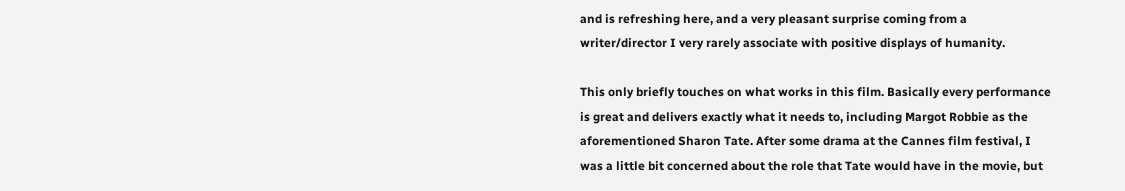and is refreshing here, and a very pleasant surprise coming from a writer/director I very rarely associate with positive displays of humanity.

This only briefly touches on what works in this film. Basically every performance is great and delivers exactly what it needs to, including Margot Robbie as the aforementioned Sharon Tate. After some drama at the Cannes film festival, I was a little bit concerned about the role that Tate would have in the movie, but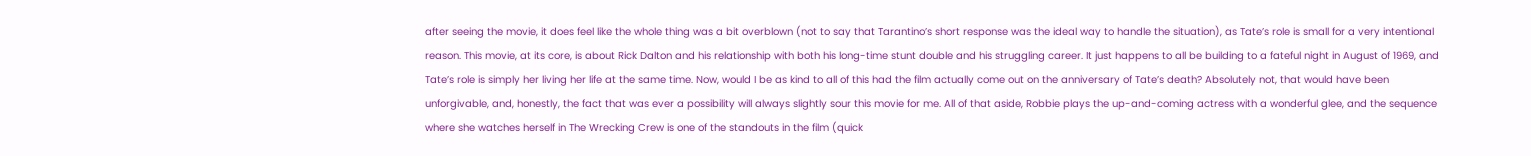after seeing the movie, it does feel like the whole thing was a bit overblown (not to say that Tarantino’s short response was the ideal way to handle the situation), as Tate’s role is small for a very intentional reason. This movie, at its core, is about Rick Dalton and his relationship with both his long-time stunt double and his struggling career. It just happens to all be building to a fateful night in August of 1969, and Tate’s role is simply her living her life at the same time. Now, would I be as kind to all of this had the film actually come out on the anniversary of Tate’s death? Absolutely not, that would have been unforgivable, and, honestly, the fact that was ever a possibility will always slightly sour this movie for me. All of that aside, Robbie plays the up-and-coming actress with a wonderful glee, and the sequence where she watches herself in The Wrecking Crew is one of the standouts in the film (quick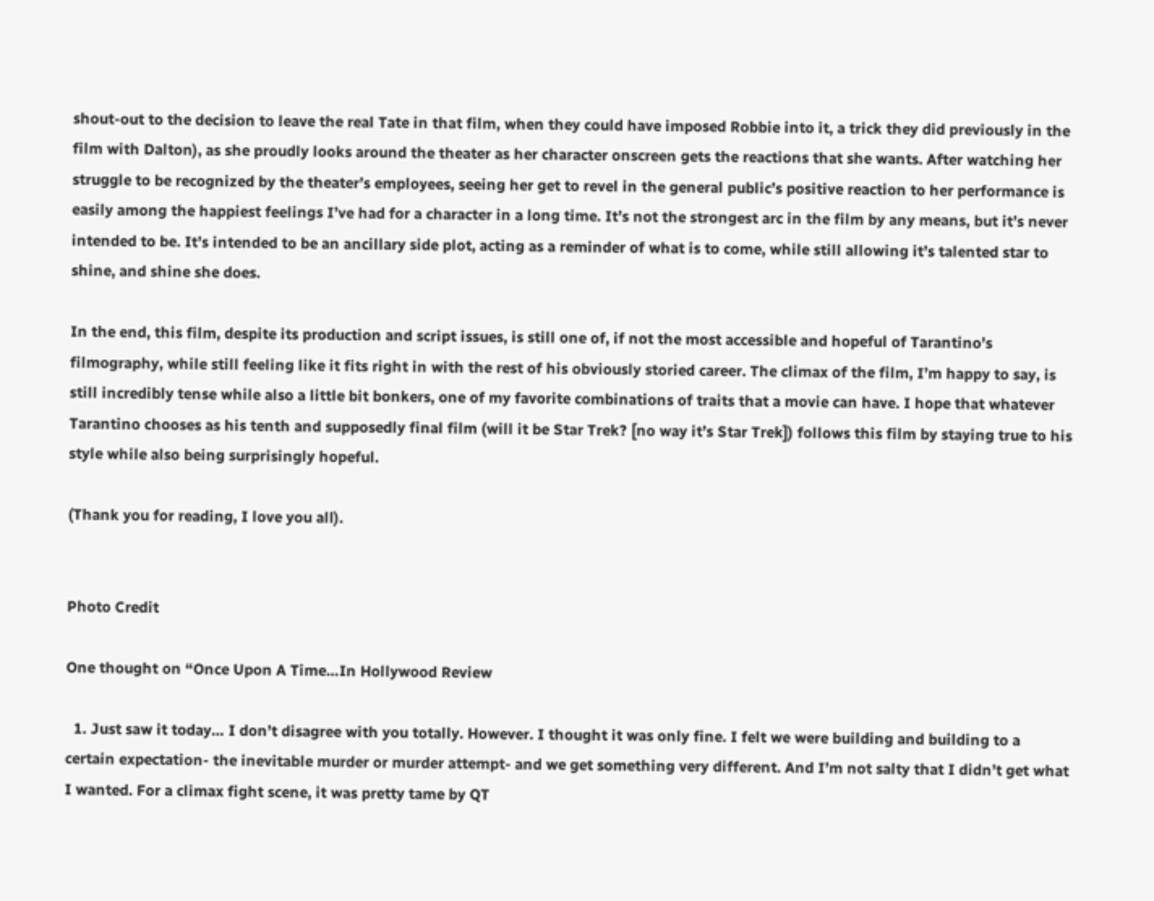shout-out to the decision to leave the real Tate in that film, when they could have imposed Robbie into it, a trick they did previously in the film with Dalton), as she proudly looks around the theater as her character onscreen gets the reactions that she wants. After watching her struggle to be recognized by the theater’s employees, seeing her get to revel in the general public’s positive reaction to her performance is easily among the happiest feelings I’ve had for a character in a long time. It’s not the strongest arc in the film by any means, but it’s never intended to be. It’s intended to be an ancillary side plot, acting as a reminder of what is to come, while still allowing it’s talented star to shine, and shine she does.

In the end, this film, despite its production and script issues, is still one of, if not the most accessible and hopeful of Tarantino’s filmography, while still feeling like it fits right in with the rest of his obviously storied career. The climax of the film, I’m happy to say, is still incredibly tense while also a little bit bonkers, one of my favorite combinations of traits that a movie can have. I hope that whatever Tarantino chooses as his tenth and supposedly final film (will it be Star Trek? [no way it’s Star Trek]) follows this film by staying true to his style while also being surprisingly hopeful.

(Thank you for reading, I love you all).


Photo Credit

One thought on “Once Upon A Time…In Hollywood Review

  1. Just saw it today… I don’t disagree with you totally. However. I thought it was only fine. I felt we were building and building to a certain expectation- the inevitable murder or murder attempt- and we get something very different. And I’m not salty that I didn’t get what I wanted. For a climax fight scene, it was pretty tame by QT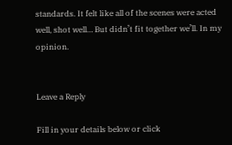standards. It felt like all of the scenes were acted well, shot well… But didn’t fit together we’ll. In my opinion.


Leave a Reply

Fill in your details below or click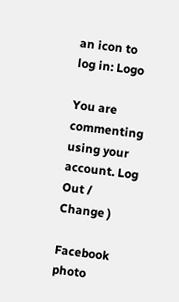an icon to log in: Logo

You are commenting using your account. Log Out /  Change )

Facebook photo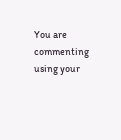You are commenting using your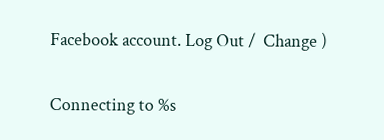Facebook account. Log Out /  Change )

Connecting to %s